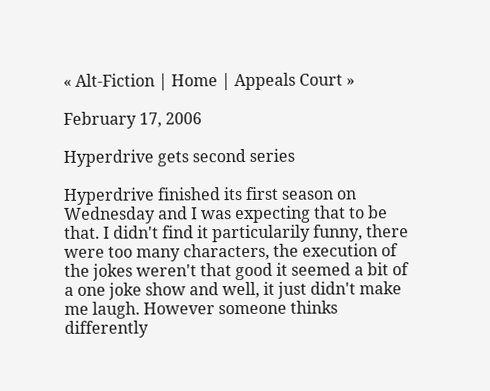« Alt-Fiction | Home | Appeals Court »

February 17, 2006

Hyperdrive gets second series

Hyperdrive finished its first season on Wednesday and I was expecting that to be that. I didn't find it particularily funny, there were too many characters, the execution of the jokes weren't that good it seemed a bit of a one joke show and well, it just didn't make me laugh. However someone thinks differently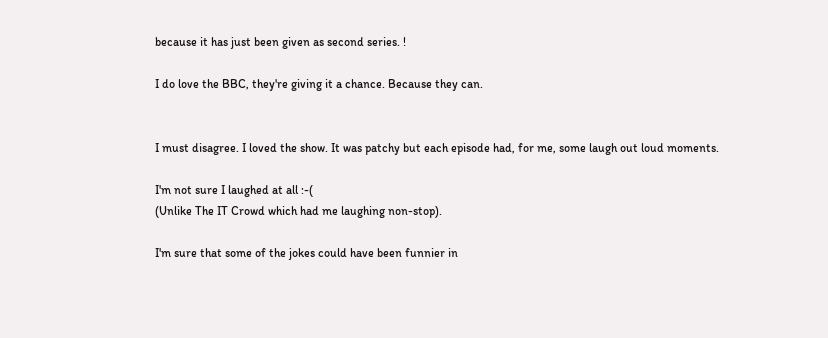because it has just been given as second series. !

I do love the BBC, they're giving it a chance. Because they can.


I must disagree. I loved the show. It was patchy but each episode had, for me, some laugh out loud moments.

I'm not sure I laughed at all :-(
(Unlike The IT Crowd which had me laughing non-stop).

I'm sure that some of the jokes could have been funnier in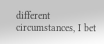different circumstances, I bet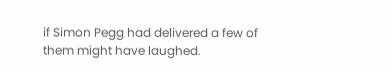if Simon Pegg had delivered a few of them might have laughed.